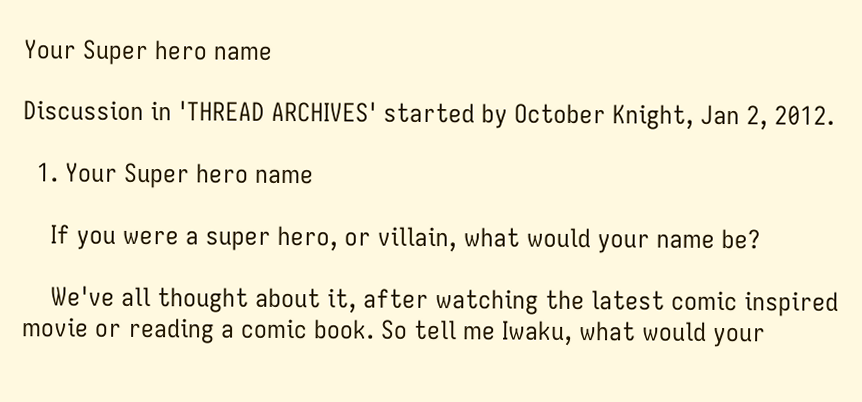Your Super hero name

Discussion in 'THREAD ARCHIVES' started by October Knight, Jan 2, 2012.

  1. Your Super hero name

    If you were a super hero, or villain, what would your name be?

    We've all thought about it, after watching the latest comic inspired movie or reading a comic book. So tell me Iwaku, what would your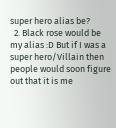super hero alias be?
  2. Black rose would be my alias :D But if I was a super hero/Villain then people would soon figure out that it is me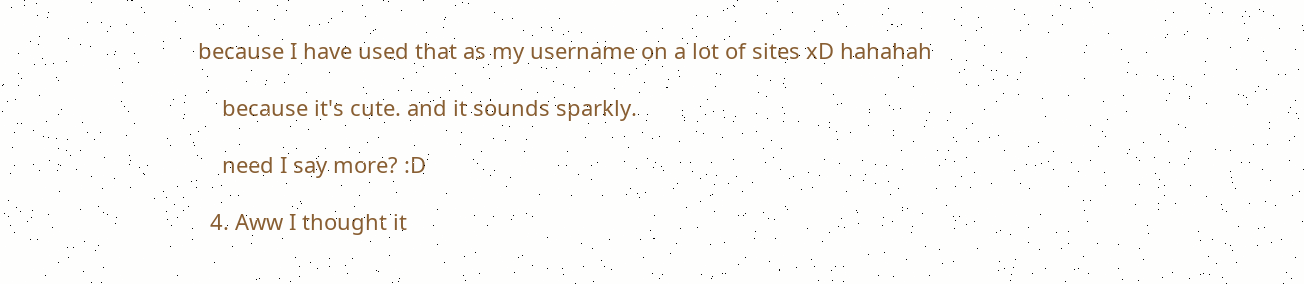because I have used that as my username on a lot of sites xD hahahah

    because it's cute. and it sounds sparkly.

    need I say more? :D

  4. Aww I thought it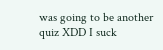was going to be another quiz XDD I suck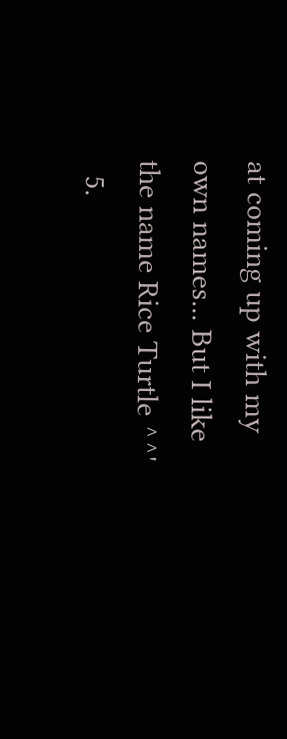at coming up with my own names... But I like the name Rice Turtle ^^'
  5.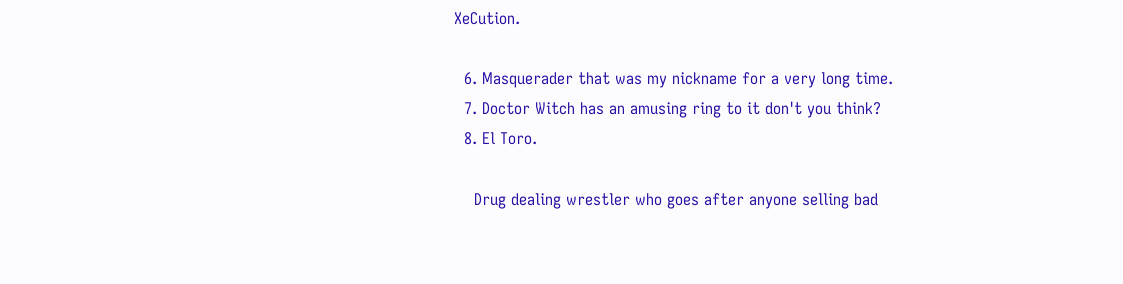XeCution.

  6. Masquerader that was my nickname for a very long time.
  7. Doctor Witch has an amusing ring to it don't you think?
  8. El Toro.

    Drug dealing wrestler who goes after anyone selling bad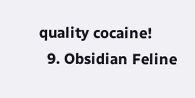quality cocaine!
  9. Obsidian Feline